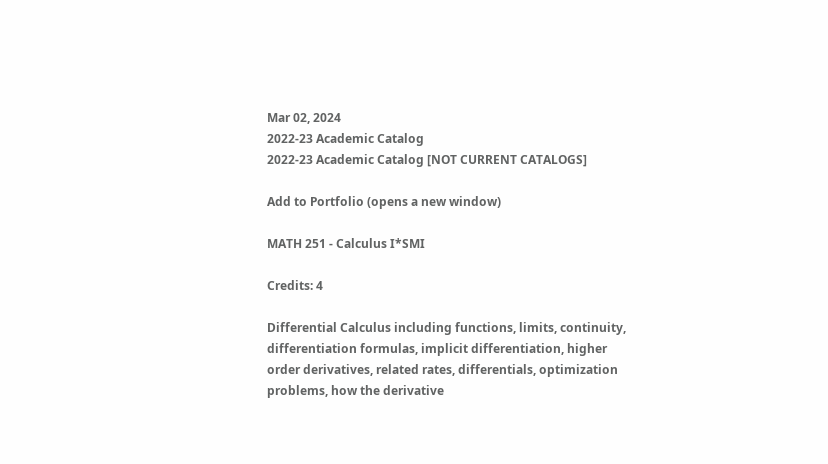Mar 02, 2024
2022-23 Academic Catalog
2022-23 Academic Catalog [NOT CURRENT CATALOGS]

Add to Portfolio (opens a new window)

MATH 251 - Calculus I*SMI

Credits: 4

Differential Calculus including functions, limits, continuity, differentiation formulas, implicit differentiation, higher order derivatives, related rates, differentials, optimization problems, how the derivative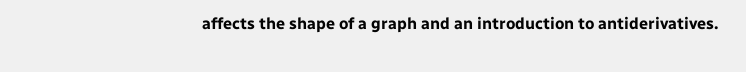affects the shape of a graph and an introduction to antiderivatives.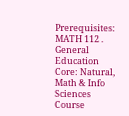Prerequisites: MATH 112 .
General Education Core: Natural, Math & Info Sciences
Course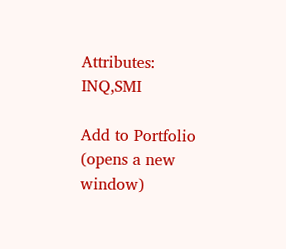Attributes: INQ,SMI

Add to Portfolio (opens a new window)